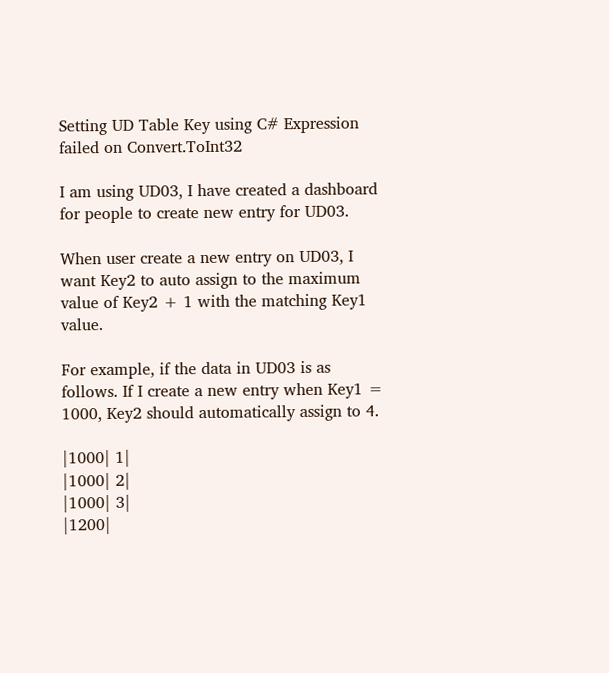Setting UD Table Key using C# Expression failed on Convert.ToInt32

I am using UD03, I have created a dashboard for people to create new entry for UD03.

When user create a new entry on UD03, I want Key2 to auto assign to the maximum value of Key2 + 1 with the matching Key1 value.

For example, if the data in UD03 is as follows. If I create a new entry when Key1 = 1000, Key2 should automatically assign to 4.

|1000| 1|
|1000| 2|
|1000| 3|
|1200|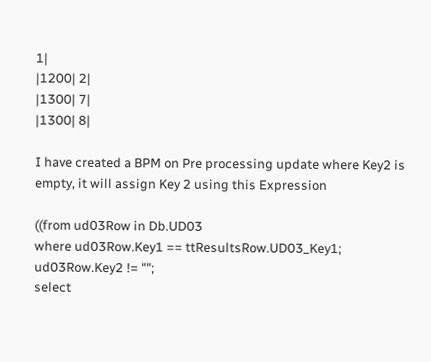1|
|1200| 2|
|1300| 7|
|1300| 8|

I have created a BPM on Pre processing update where Key2 is empty, it will assign Key 2 using this Expression

((from ud03Row in Db.UD03
where ud03Row.Key1 == ttResultsRow.UD03_Key1; ud03Row.Key2 != "";
select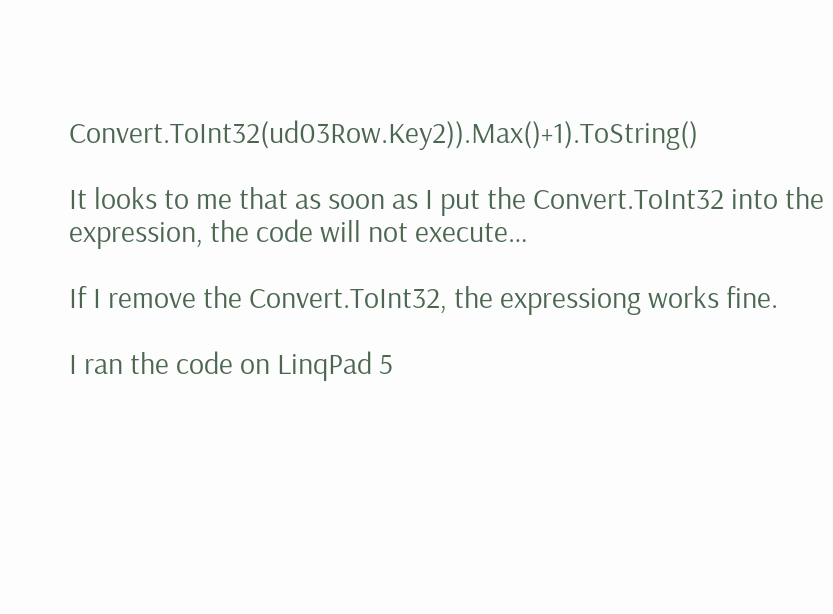Convert.ToInt32(ud03Row.Key2)).Max()+1).ToString()

It looks to me that as soon as I put the Convert.ToInt32 into the expression, the code will not execute…

If I remove the Convert.ToInt32, the expressiong works fine.

I ran the code on LinqPad 5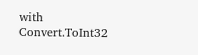with Convert.ToInt32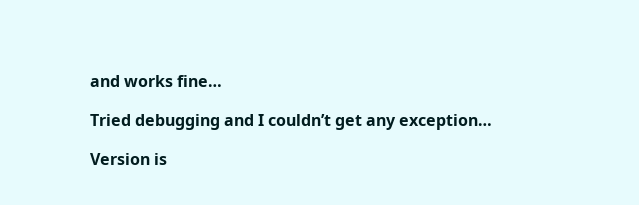and works fine…

Tried debugging and I couldn’t get any exception…

Version is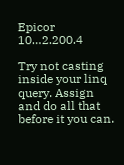Epicor 10…2.200.4

Try not casting inside your linq query. Assign and do all that before it you can.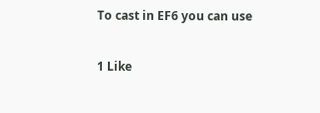To cast in EF6 you can use

1 Like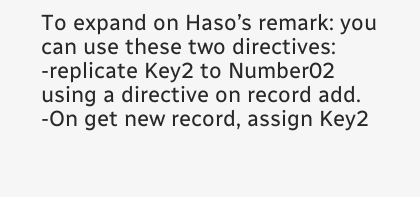To expand on Haso’s remark: you can use these two directives:
-replicate Key2 to Number02 using a directive on record add.
-On get new record, assign Key2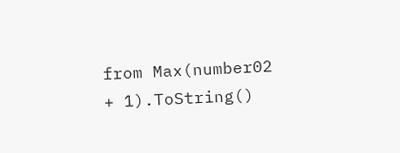from Max(number02 + 1).ToString()